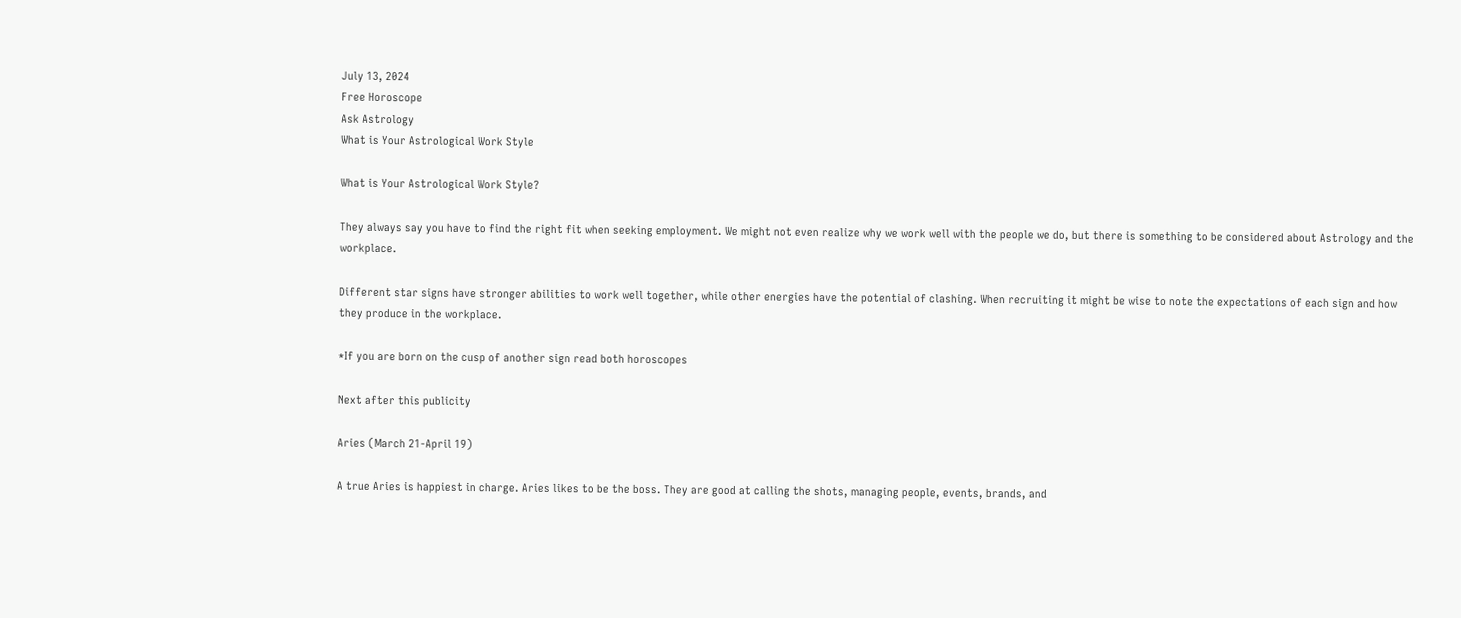July 13, 2024
Free Horoscope
Ask Astrology
What is Your Astrological Work Style

What is Your Astrological Work Style?

They always say you have to find the right fit when seeking employment. We might not even realize why we work well with the people we do, but there is something to be considered about Astrology and the workplace.

Different star signs have stronger abilities to work well together, while other energies have the potential of clashing. When recruiting it might be wise to note the expectations of each sign and how they produce in the workplace.

*If you are born on the cusp of another sign read both horoscopes

Next after this publicity

Aries (March 21-April 19)

A true Aries is happiest in charge. Aries likes to be the boss. They are good at calling the shots, managing people, events, brands, and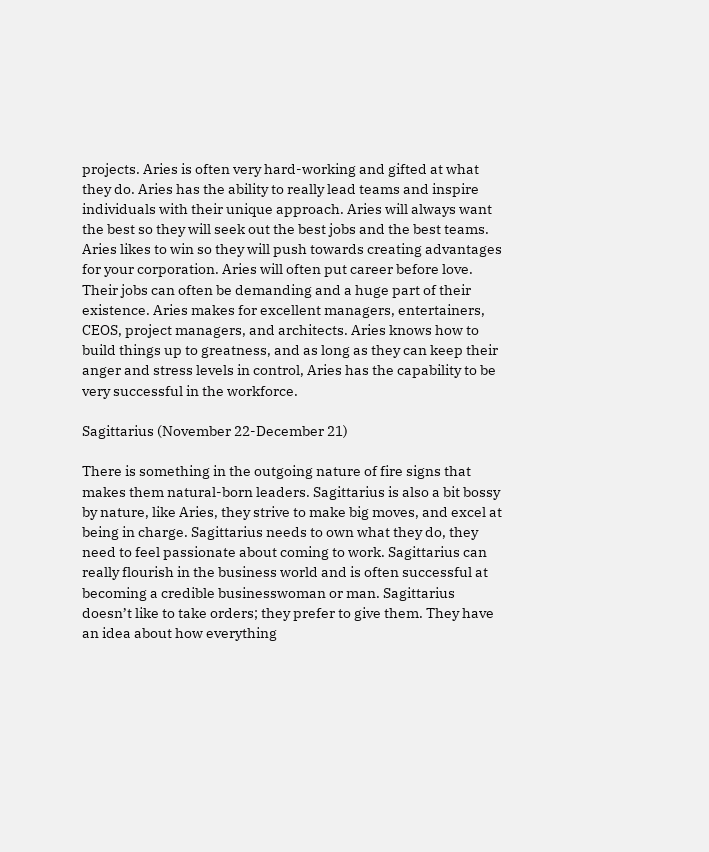projects. Aries is often very hard-working and gifted at what they do. Aries has the ability to really lead teams and inspire individuals with their unique approach. Aries will always want the best so they will seek out the best jobs and the best teams. Aries likes to win so they will push towards creating advantages for your corporation. Aries will often put career before love. Their jobs can often be demanding and a huge part of their existence. Aries makes for excellent managers, entertainers, CEOS, project managers, and architects. Aries knows how to build things up to greatness, and as long as they can keep their anger and stress levels in control, Aries has the capability to be very successful in the workforce.

Sagittarius (November 22-December 21)

There is something in the outgoing nature of fire signs that makes them natural-born leaders. Sagittarius is also a bit bossy by nature, like Aries, they strive to make big moves, and excel at being in charge. Sagittarius needs to own what they do, they need to feel passionate about coming to work. Sagittarius can really flourish in the business world and is often successful at becoming a credible businesswoman or man. Sagittarius doesn’t like to take orders; they prefer to give them. They have an idea about how everything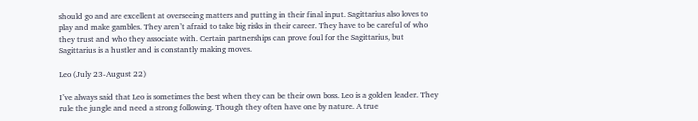should go and are excellent at overseeing matters and putting in their final input. Sagittarius also loves to play and make gambles. They aren’t afraid to take big risks in their career. They have to be careful of who they trust and who they associate with. Certain partnerships can prove foul for the Sagittarius, but Sagittarius is a hustler and is constantly making moves.

Leo (July 23-August 22)

I’ve always said that Leo is sometimes the best when they can be their own boss. Leo is a golden leader. They rule the jungle and need a strong following. Though they often have one by nature. A true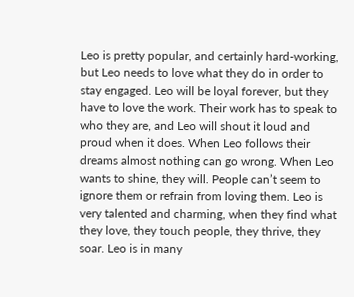Leo is pretty popular, and certainly hard-working, but Leo needs to love what they do in order to stay engaged. Leo will be loyal forever, but they have to love the work. Their work has to speak to who they are, and Leo will shout it loud and proud when it does. When Leo follows their dreams almost nothing can go wrong. When Leo wants to shine, they will. People can’t seem to ignore them or refrain from loving them. Leo is very talented and charming, when they find what they love, they touch people, they thrive, they soar. Leo is in many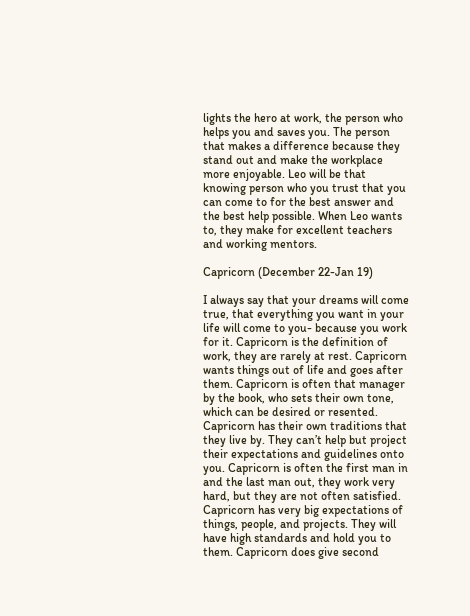lights the hero at work, the person who helps you and saves you. The person that makes a difference because they stand out and make the workplace more enjoyable. Leo will be that knowing person who you trust that you can come to for the best answer and the best help possible. When Leo wants to, they make for excellent teachers and working mentors.

Capricorn (December 22-Jan 19)

I always say that your dreams will come true, that everything you want in your life will come to you- because you work for it. Capricorn is the definition of work, they are rarely at rest. Capricorn wants things out of life and goes after them. Capricorn is often that manager by the book, who sets their own tone, which can be desired or resented. Capricorn has their own traditions that they live by. They can’t help but project their expectations and guidelines onto you. Capricorn is often the first man in and the last man out, they work very hard, but they are not often satisfied. Capricorn has very big expectations of things, people, and projects. They will have high standards and hold you to them. Capricorn does give second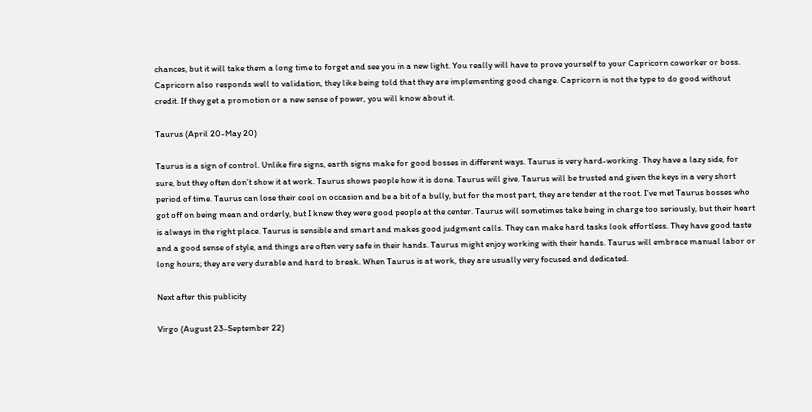chances, but it will take them a long time to forget and see you in a new light. You really will have to prove yourself to your Capricorn coworker or boss. Capricorn also responds well to validation, they like being told that they are implementing good change. Capricorn is not the type to do good without credit. If they get a promotion or a new sense of power, you will know about it.

Taurus (April 20-May 20)

Taurus is a sign of control. Unlike fire signs, earth signs make for good bosses in different ways. Taurus is very hard-working. They have a lazy side, for sure, but they often don’t show it at work. Taurus shows people how it is done. Taurus will give. Taurus will be trusted and given the keys in a very short period of time. Taurus can lose their cool on occasion and be a bit of a bully, but for the most part, they are tender at the root. I’ve met Taurus bosses who got off on being mean and orderly, but I knew they were good people at the center. Taurus will sometimes take being in charge too seriously, but their heart is always in the right place. Taurus is sensible and smart and makes good judgment calls. They can make hard tasks look effortless. They have good taste and a good sense of style, and things are often very safe in their hands. Taurus might enjoy working with their hands. Taurus will embrace manual labor or long hours; they are very durable and hard to break. When Taurus is at work, they are usually very focused and dedicated.

Next after this publicity

Virgo (August 23-September 22)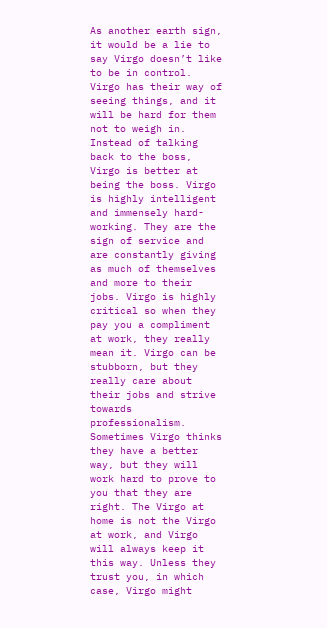As another earth sign, it would be a lie to say Virgo doesn’t like to be in control. Virgo has their way of seeing things, and it will be hard for them not to weigh in. Instead of talking back to the boss, Virgo is better at being the boss. Virgo is highly intelligent and immensely hard-working. They are the sign of service and are constantly giving as much of themselves and more to their jobs. Virgo is highly critical so when they pay you a compliment at work, they really mean it. Virgo can be stubborn, but they really care about their jobs and strive towards professionalism. Sometimes Virgo thinks they have a better way, but they will work hard to prove to you that they are right. The Virgo at home is not the Virgo at work, and Virgo will always keep it this way. Unless they trust you, in which case, Virgo might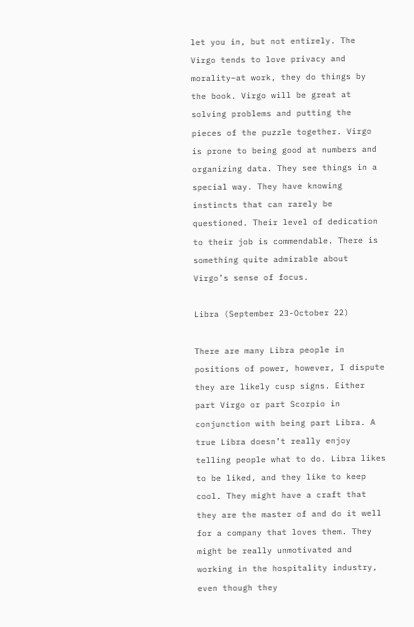let you in, but not entirely. The Virgo tends to love privacy and morality–at work, they do things by the book. Virgo will be great at solving problems and putting the pieces of the puzzle together. Virgo is prone to being good at numbers and organizing data. They see things in a special way. They have knowing instincts that can rarely be questioned. Their level of dedication to their job is commendable. There is something quite admirable about Virgo’s sense of focus.

Libra (September 23-October 22)

There are many Libra people in positions of power, however, I dispute they are likely cusp signs. Either part Virgo or part Scorpio in conjunction with being part Libra. A true Libra doesn’t really enjoy telling people what to do. Libra likes to be liked, and they like to keep cool. They might have a craft that they are the master of and do it well for a company that loves them. They might be really unmotivated and working in the hospitality industry, even though they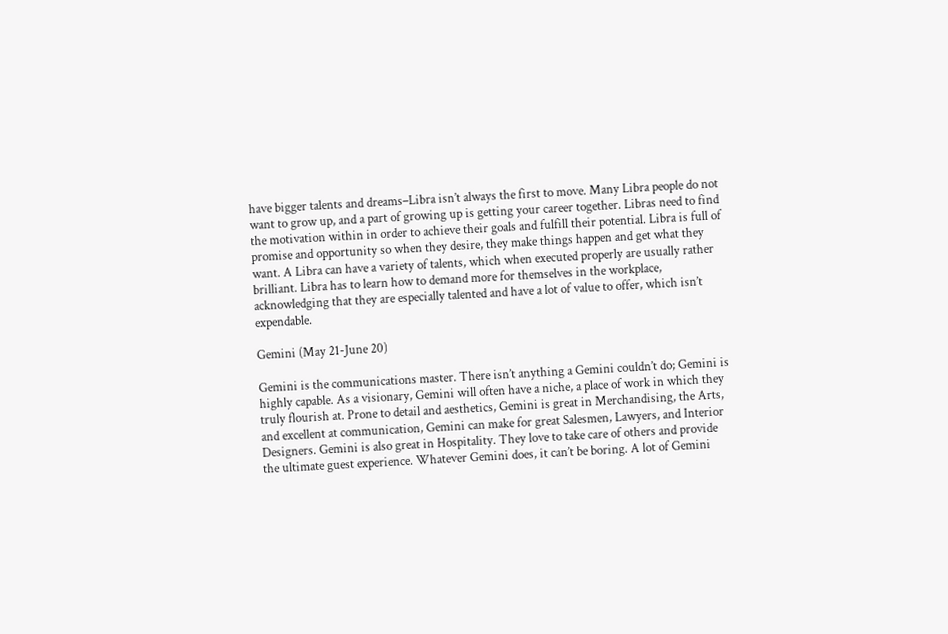have bigger talents and dreams–Libra isn’t always the first to move. Many Libra people do not want to grow up, and a part of growing up is getting your career together. Libras need to find the motivation within in order to achieve their goals and fulfill their potential. Libra is full of promise and opportunity so when they desire, they make things happen and get what they want. A Libra can have a variety of talents, which when executed properly are usually rather brilliant. Libra has to learn how to demand more for themselves in the workplace, acknowledging that they are especially talented and have a lot of value to offer, which isn’t expendable.

Gemini (May 21-June 20)

Gemini is the communications master. There isn’t anything a Gemini couldn’t do; Gemini is highly capable. As a visionary, Gemini will often have a niche, a place of work in which they truly flourish at. Prone to detail and aesthetics, Gemini is great in Merchandising, the Arts, and excellent at communication, Gemini can make for great Salesmen, Lawyers, and Interior Designers. Gemini is also great in Hospitality. They love to take care of others and provide the ultimate guest experience. Whatever Gemini does, it can’t be boring. A lot of Gemini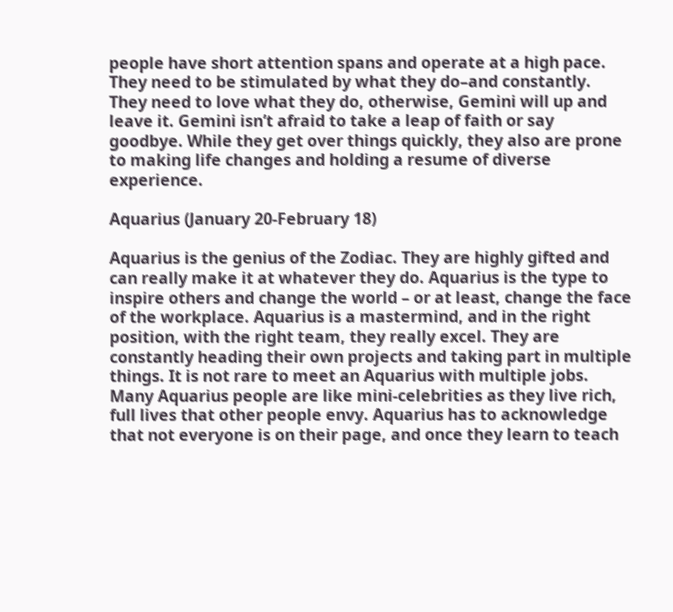people have short attention spans and operate at a high pace. They need to be stimulated by what they do–and constantly. They need to love what they do, otherwise, Gemini will up and leave it. Gemini isn’t afraid to take a leap of faith or say goodbye. While they get over things quickly, they also are prone to making life changes and holding a resume of diverse experience.

Aquarius (January 20-February 18)

Aquarius is the genius of the Zodiac. They are highly gifted and can really make it at whatever they do. Aquarius is the type to inspire others and change the world – or at least, change the face of the workplace. Aquarius is a mastermind, and in the right position, with the right team, they really excel. They are constantly heading their own projects and taking part in multiple things. It is not rare to meet an Aquarius with multiple jobs. Many Aquarius people are like mini-celebrities as they live rich, full lives that other people envy. Aquarius has to acknowledge that not everyone is on their page, and once they learn to teach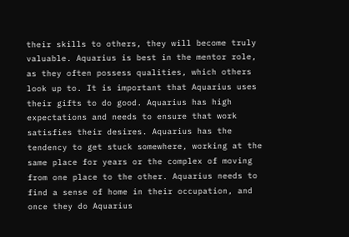their skills to others, they will become truly valuable. Aquarius is best in the mentor role, as they often possess qualities, which others look up to. It is important that Aquarius uses their gifts to do good. Aquarius has high expectations and needs to ensure that work satisfies their desires. Aquarius has the tendency to get stuck somewhere, working at the same place for years or the complex of moving from one place to the other. Aquarius needs to find a sense of home in their occupation, and once they do Aquarius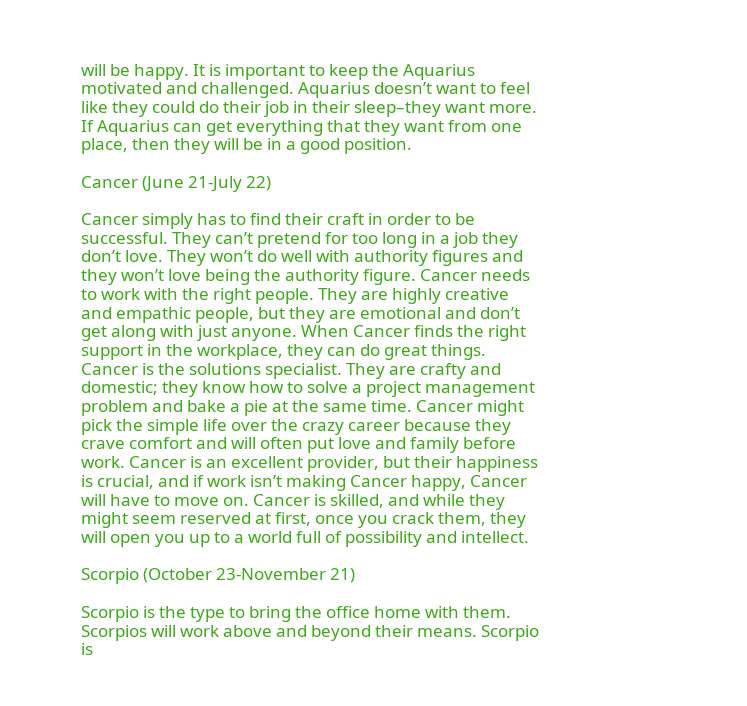will be happy. It is important to keep the Aquarius motivated and challenged. Aquarius doesn’t want to feel like they could do their job in their sleep–they want more. If Aquarius can get everything that they want from one place, then they will be in a good position.

Cancer (June 21-July 22)

Cancer simply has to find their craft in order to be successful. They can’t pretend for too long in a job they don’t love. They won’t do well with authority figures and they won’t love being the authority figure. Cancer needs to work with the right people. They are highly creative and empathic people, but they are emotional and don’t get along with just anyone. When Cancer finds the right support in the workplace, they can do great things. Cancer is the solutions specialist. They are crafty and domestic; they know how to solve a project management problem and bake a pie at the same time. Cancer might pick the simple life over the crazy career because they crave comfort and will often put love and family before work. Cancer is an excellent provider, but their happiness is crucial, and if work isn’t making Cancer happy, Cancer will have to move on. Cancer is skilled, and while they might seem reserved at first, once you crack them, they will open you up to a world full of possibility and intellect.

Scorpio (October 23-November 21)

Scorpio is the type to bring the office home with them. Scorpios will work above and beyond their means. Scorpio is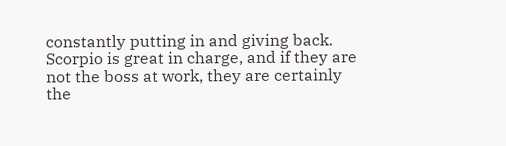constantly putting in and giving back. Scorpio is great in charge, and if they are not the boss at work, they are certainly the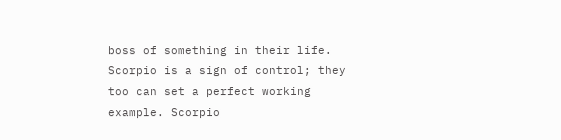boss of something in their life. Scorpio is a sign of control; they too can set a perfect working example. Scorpio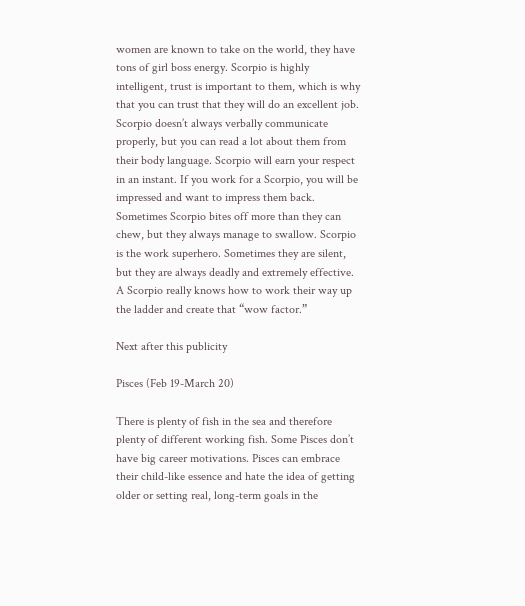women are known to take on the world, they have tons of girl boss energy. Scorpio is highly intelligent, trust is important to them, which is why that you can trust that they will do an excellent job. Scorpio doesn’t always verbally communicate properly, but you can read a lot about them from their body language. Scorpio will earn your respect in an instant. If you work for a Scorpio, you will be impressed and want to impress them back. Sometimes Scorpio bites off more than they can chew, but they always manage to swallow. Scorpio is the work superhero. Sometimes they are silent, but they are always deadly and extremely effective. A Scorpio really knows how to work their way up the ladder and create that “wow factor.”

Next after this publicity

Pisces (Feb 19-March 20)

There is plenty of fish in the sea and therefore plenty of different working fish. Some Pisces don’t have big career motivations. Pisces can embrace their child-like essence and hate the idea of getting older or setting real, long-term goals in the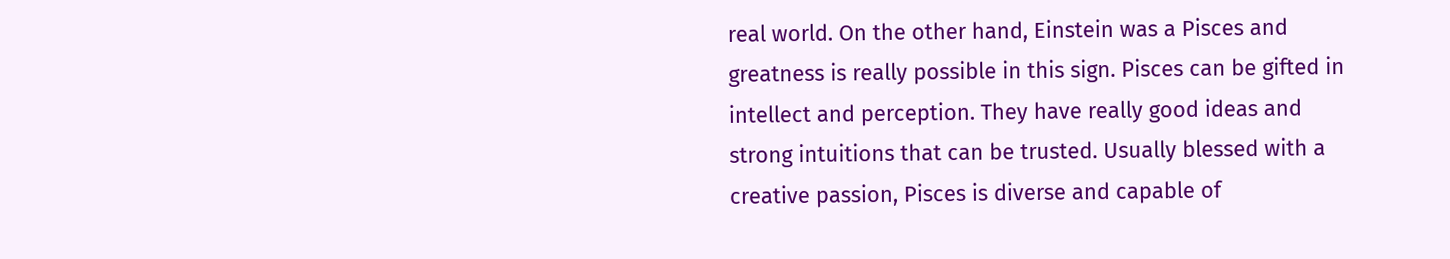real world. On the other hand, Einstein was a Pisces and greatness is really possible in this sign. Pisces can be gifted in intellect and perception. They have really good ideas and strong intuitions that can be trusted. Usually blessed with a creative passion, Pisces is diverse and capable of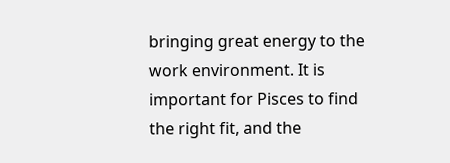bringing great energy to the work environment. It is important for Pisces to find the right fit, and the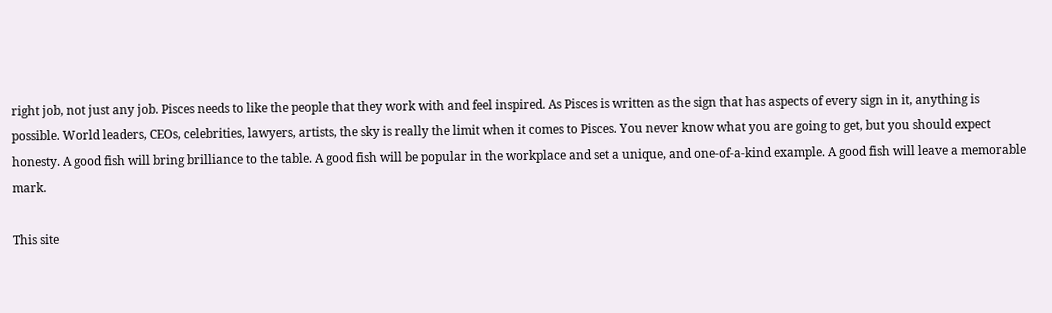right job, not just any job. Pisces needs to like the people that they work with and feel inspired. As Pisces is written as the sign that has aspects of every sign in it, anything is possible. World leaders, CEOs, celebrities, lawyers, artists, the sky is really the limit when it comes to Pisces. You never know what you are going to get, but you should expect honesty. A good fish will bring brilliance to the table. A good fish will be popular in the workplace and set a unique, and one-of-a-kind example. A good fish will leave a memorable mark.

This site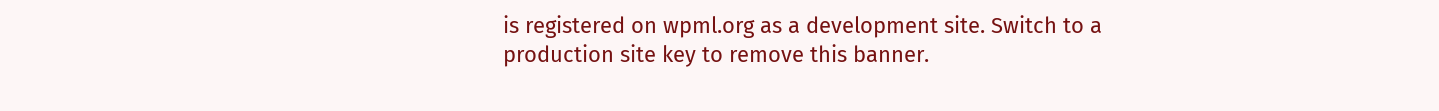is registered on wpml.org as a development site. Switch to a production site key to remove this banner.